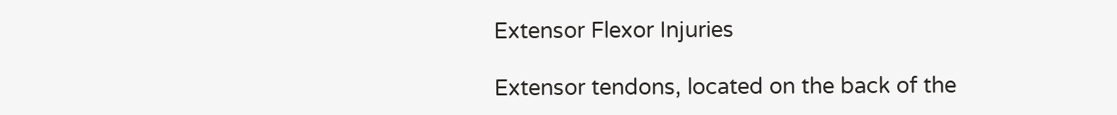Extensor Flexor Injuries

Extensor tendons, located on the back of the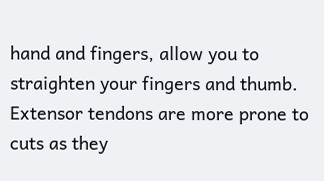hand and fingers, allow you to straighten your fingers and thumb. Extensor tendons are more prone to cuts as they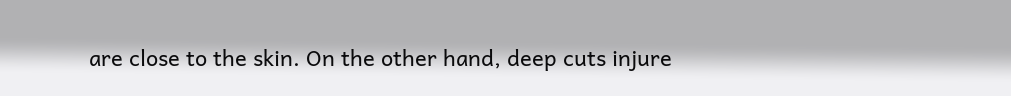are close to the skin. On the other hand, deep cuts injure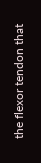the flexor tendon that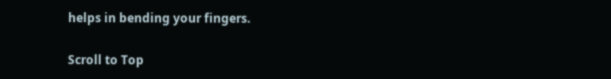helps in bending your fingers.

Scroll to Top